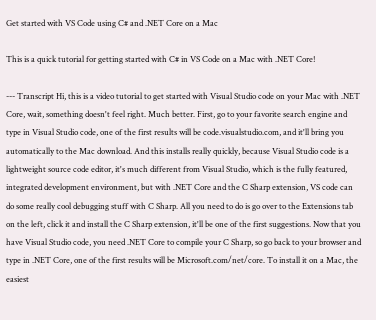Get started with VS Code using C# and .NET Core on a Mac

This is a quick tutorial for getting started with C# in VS Code on a Mac with .NET Core!

--- Transcript Hi, this is a video tutorial to get started with Visual Studio code on your Mac with .NET Core, wait, something doesn't feel right. Much better. First, go to your favorite search engine and type in Visual Studio code, one of the first results will be code.visualstudio.com, and it'll bring you automatically to the Mac download. And this installs really quickly, because Visual Studio code is a lightweight source code editor, it's much different from Visual Studio, which is the fully featured, integrated development environment, but with .NET Core and the C Sharp extension, VS code can do some really cool debugging stuff with C Sharp. All you need to do is go over to the Extensions tab on the left, click it and install the C Sharp extension, it'll be one of the first suggestions. Now that you have Visual Studio code, you need .NET Core to compile your C Sharp, so go back to your browser and type in .NET Core, one of the first results will be Microsoft.com/net/core. To install it on a Mac, the easiest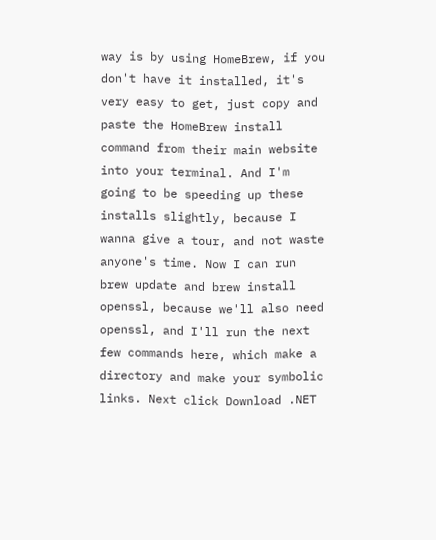way is by using HomeBrew, if you don't have it installed, it's very easy to get, just copy and paste the HomeBrew install command from their main website into your terminal. And I'm going to be speeding up these installs slightly, because I wanna give a tour, and not waste anyone's time. Now I can run brew update and brew install openssl, because we'll also need openssl, and I'll run the next few commands here, which make a directory and make your symbolic links. Next click Download .NET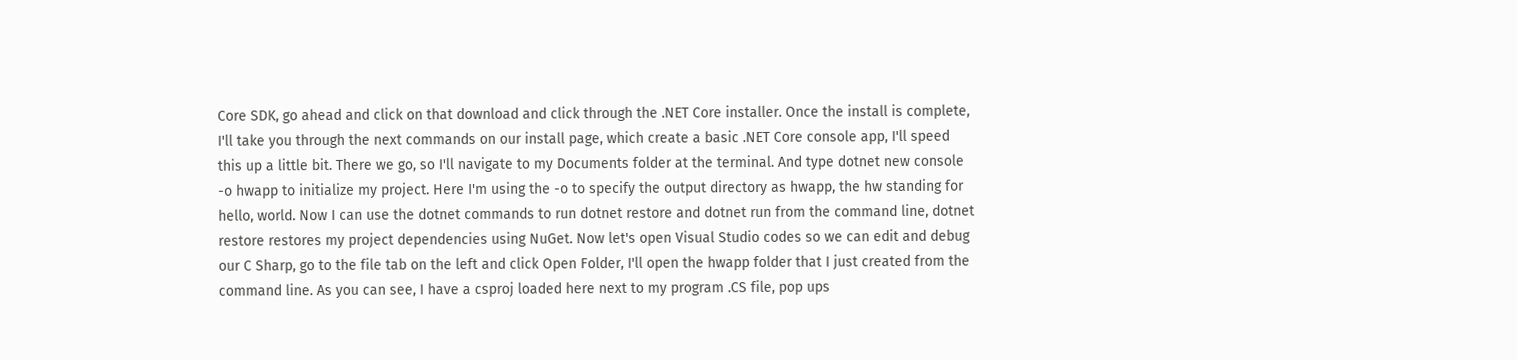Core SDK, go ahead and click on that download and click through the .NET Core installer. Once the install is complete, I'll take you through the next commands on our install page, which create a basic .NET Core console app, I'll speed this up a little bit. There we go, so I'll navigate to my Documents folder at the terminal. And type dotnet new console -o hwapp to initialize my project. Here I'm using the -o to specify the output directory as hwapp, the hw standing for hello, world. Now I can use the dotnet commands to run dotnet restore and dotnet run from the command line, dotnet restore restores my project dependencies using NuGet. Now let's open Visual Studio codes so we can edit and debug our C Sharp, go to the file tab on the left and click Open Folder, I'll open the hwapp folder that I just created from the command line. As you can see, I have a csproj loaded here next to my program .CS file, pop ups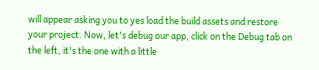will appear asking you to yes load the build assets and restore your project. Now, let's debug our app, click on the Debug tab on the left, it's the one with a little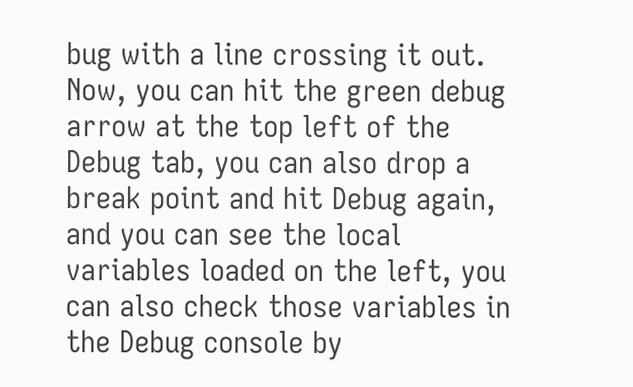bug with a line crossing it out. Now, you can hit the green debug arrow at the top left of the Debug tab, you can also drop a break point and hit Debug again, and you can see the local variables loaded on the left, you can also check those variables in the Debug console by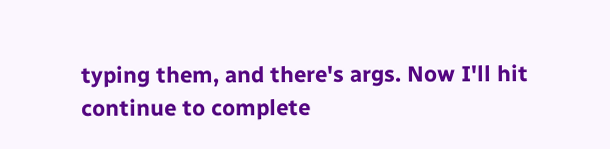typing them, and there's args. Now I'll hit continue to complete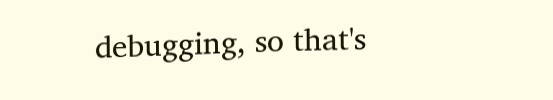debugging, so that's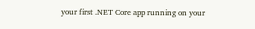your first .NET Core app running on your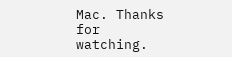Mac. Thanks for watching.